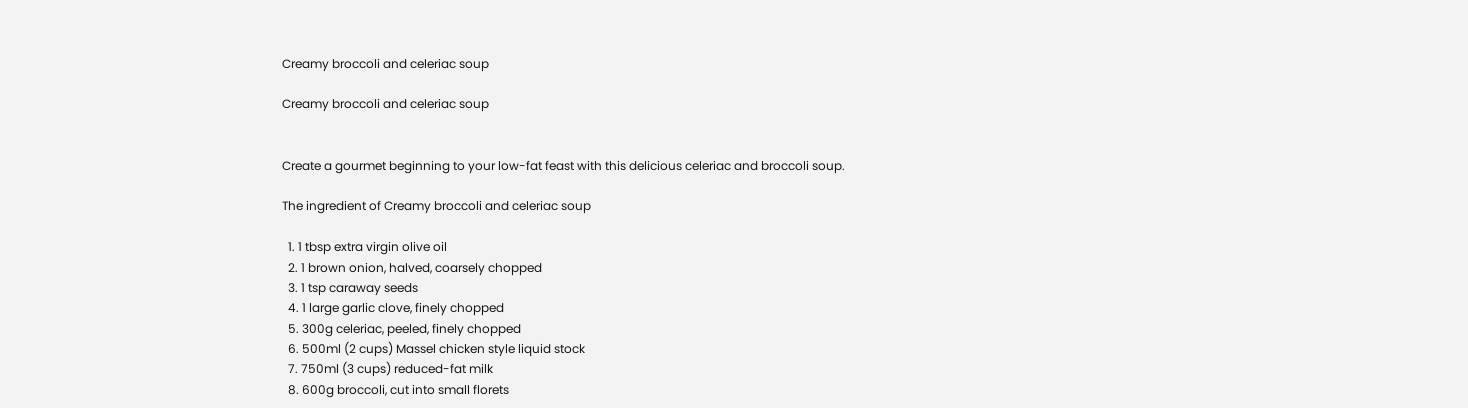Creamy broccoli and celeriac soup

Creamy broccoli and celeriac soup


Create a gourmet beginning to your low-fat feast with this delicious celeriac and broccoli soup.

The ingredient of Creamy broccoli and celeriac soup

  1. 1 tbsp extra virgin olive oil
  2. 1 brown onion, halved, coarsely chopped
  3. 1 tsp caraway seeds
  4. 1 large garlic clove, finely chopped
  5. 300g celeriac, peeled, finely chopped
  6. 500ml (2 cups) Massel chicken style liquid stock
  7. 750ml (3 cups) reduced-fat milk
  8. 600g broccoli, cut into small florets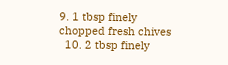9. 1 tbsp finely chopped fresh chives
  10. 2 tbsp finely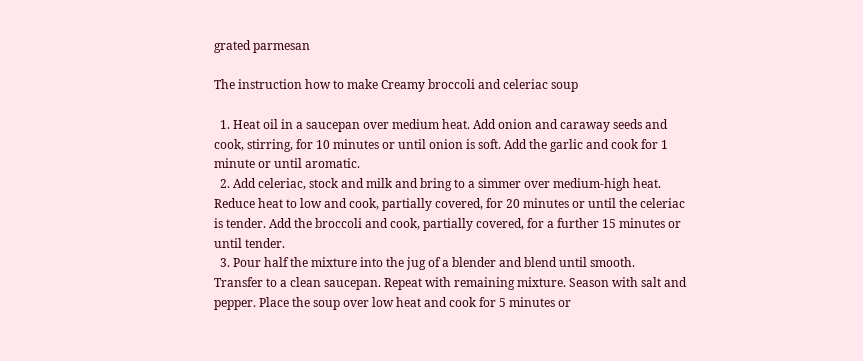grated parmesan

The instruction how to make Creamy broccoli and celeriac soup

  1. Heat oil in a saucepan over medium heat. Add onion and caraway seeds and cook, stirring, for 10 minutes or until onion is soft. Add the garlic and cook for 1 minute or until aromatic.
  2. Add celeriac, stock and milk and bring to a simmer over medium-high heat. Reduce heat to low and cook, partially covered, for 20 minutes or until the celeriac is tender. Add the broccoli and cook, partially covered, for a further 15 minutes or until tender.
  3. Pour half the mixture into the jug of a blender and blend until smooth. Transfer to a clean saucepan. Repeat with remaining mixture. Season with salt and pepper. Place the soup over low heat and cook for 5 minutes or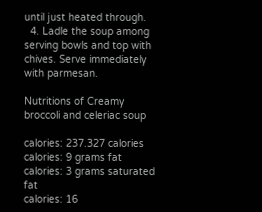until just heated through.
  4. Ladle the soup among serving bowls and top with chives. Serve immediately with parmesan.

Nutritions of Creamy broccoli and celeriac soup

calories: 237.327 calories
calories: 9 grams fat
calories: 3 grams saturated fat
calories: 16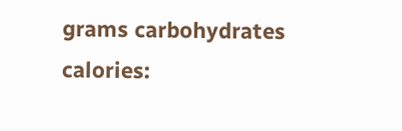grams carbohydrates
calories: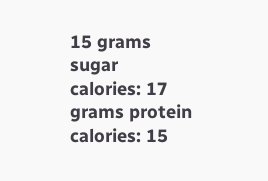15 grams sugar
calories: 17 grams protein
calories: 15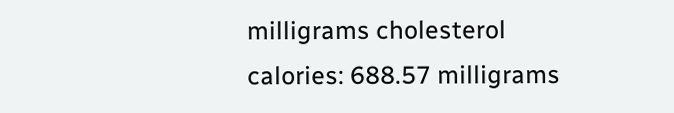milligrams cholesterol
calories: 688.57 milligrams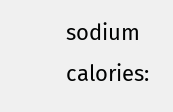sodium
calories: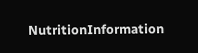NutritionInformation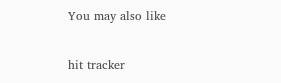You may also like

hit tracker